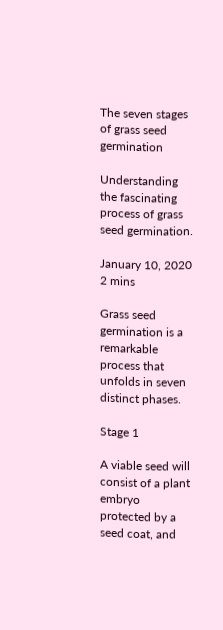The seven stages of grass seed germination

Understanding the fascinating process of grass seed germination.

January 10, 2020
2 mins

Grass seed germination is a remarkable process that unfolds in seven distinct phases.

Stage 1

A viable seed will consist of a plant embryo protected by a seed coat, and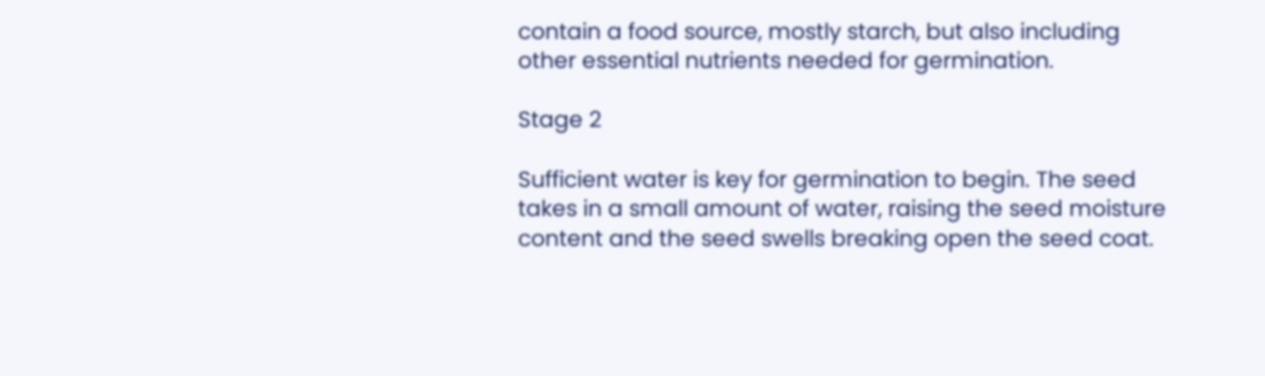contain a food source, mostly starch, but also including other essential nutrients needed for germination.

Stage 2

Sufficient water is key for germination to begin. The seed takes in a small amount of water, raising the seed moisture content and the seed swells breaking open the seed coat.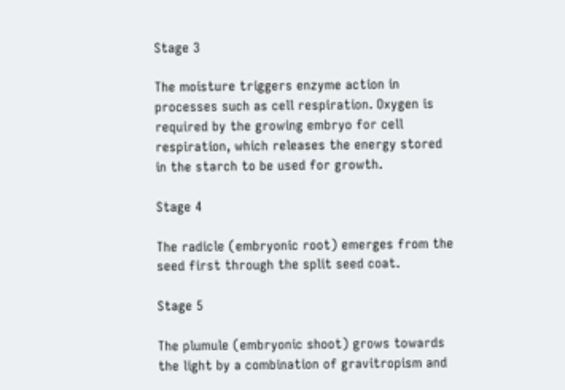Stage 3

The moisture triggers enzyme action in processes such as cell respiration. Oxygen is required by the growing embryo for cell respiration, which releases the energy stored in the starch to be used for growth.

Stage 4

The radicle (embryonic root) emerges from the seed first through the split seed coat.

Stage 5

The plumule (embryonic shoot) grows towards the light by a combination of gravitropism and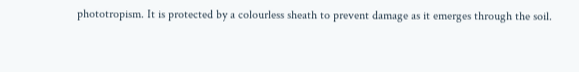phototropism. It is protected by a colourless sheath to prevent damage as it emerges through the soil.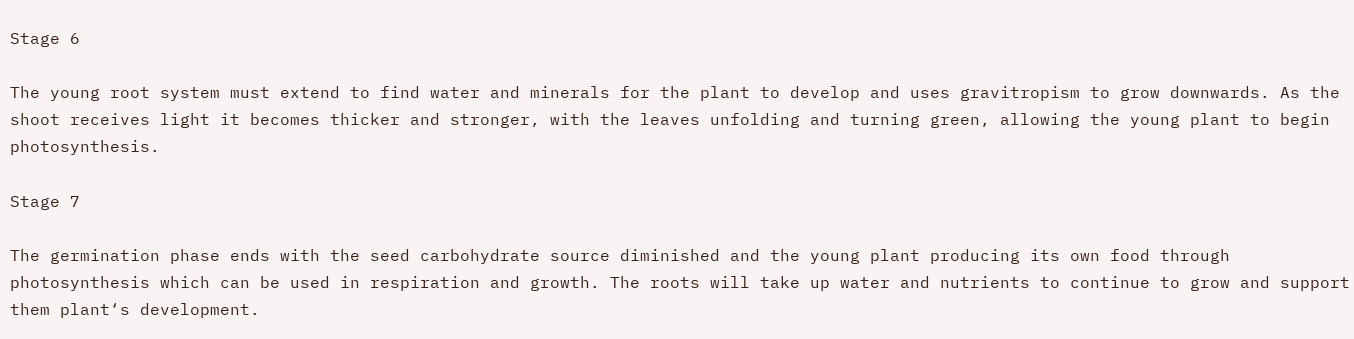Stage 6

The young root system must extend to find water and minerals for the plant to develop and uses gravitropism to grow downwards. As the shoot receives light it becomes thicker and stronger, with the leaves unfolding and turning green, allowing the young plant to begin photosynthesis.

Stage 7

The germination phase ends with the seed carbohydrate source diminished and the young plant producing its own food through photosynthesis which can be used in respiration and growth. The roots will take up water and nutrients to continue to grow and support them plant‘s development.